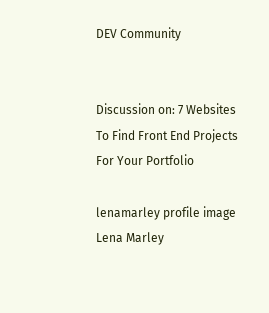DEV Community


Discussion on: 7 Websites To Find Front End Projects For Your Portfolio

lenamarley profile image
Lena Marley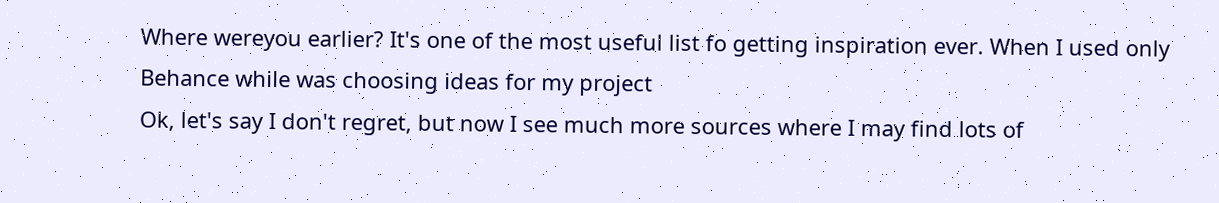Where wereyou earlier? It's one of the most useful list fo getting inspiration ever. When I used only Behance while was choosing ideas for my project
Ok, let's say I don't regret, but now I see much more sources where I may find lots of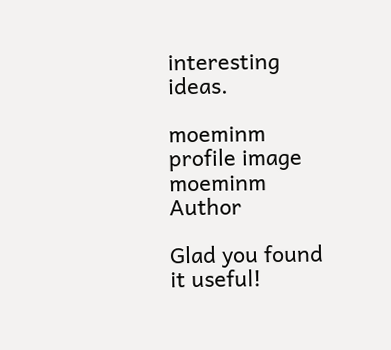interesting ideas.

moeminm profile image
moeminm Author

Glad you found it useful!